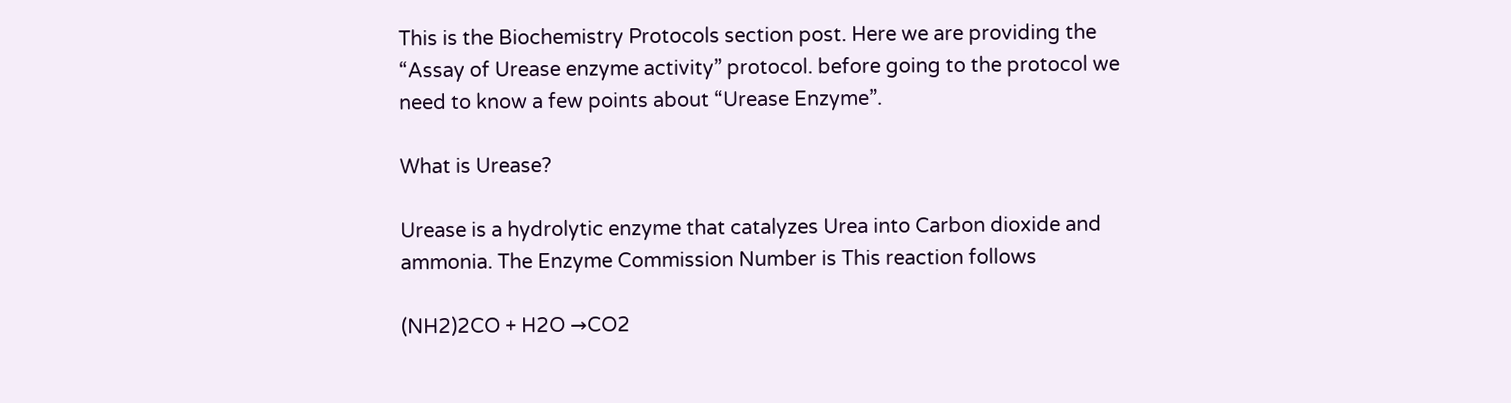This is the Biochemistry Protocols section post. Here we are providing the “Assay of Urease enzyme activity” protocol. before going to the protocol we need to know a few points about “Urease Enzyme”.

What is Urease?

Urease is a hydrolytic enzyme that catalyzes Urea into Carbon dioxide and ammonia. The Enzyme Commission Number is This reaction follows

(NH2)2CO + H2O →CO2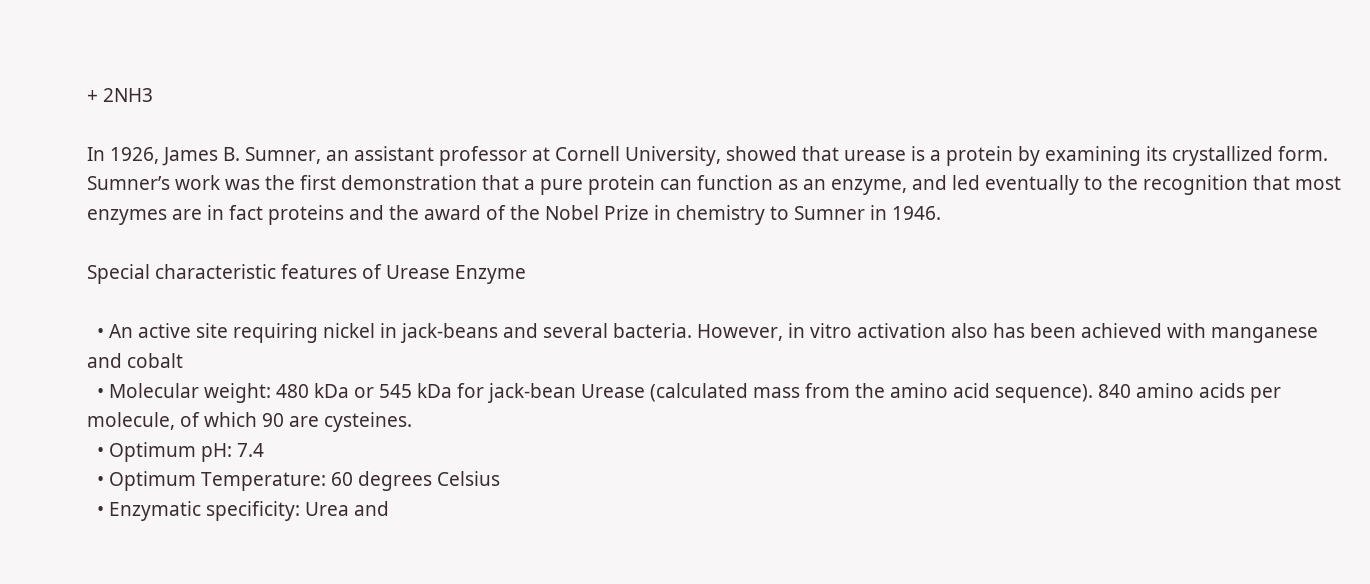+ 2NH3

In 1926, James B. Sumner, an assistant professor at Cornell University, showed that urease is a protein by examining its crystallized form. Sumner’s work was the first demonstration that a pure protein can function as an enzyme, and led eventually to the recognition that most enzymes are in fact proteins and the award of the Nobel Prize in chemistry to Sumner in 1946.

Special characteristic features of Urease Enzyme

  • An active site requiring nickel in jack-beans and several bacteria. However, in vitro activation also has been achieved with manganese and cobalt
  • Molecular weight: 480 kDa or 545 kDa for jack-bean Urease (calculated mass from the amino acid sequence). 840 amino acids per molecule, of which 90 are cysteines.
  • Optimum pH: 7.4
  • Optimum Temperature: 60 degrees Celsius
  • Enzymatic specificity: Urea and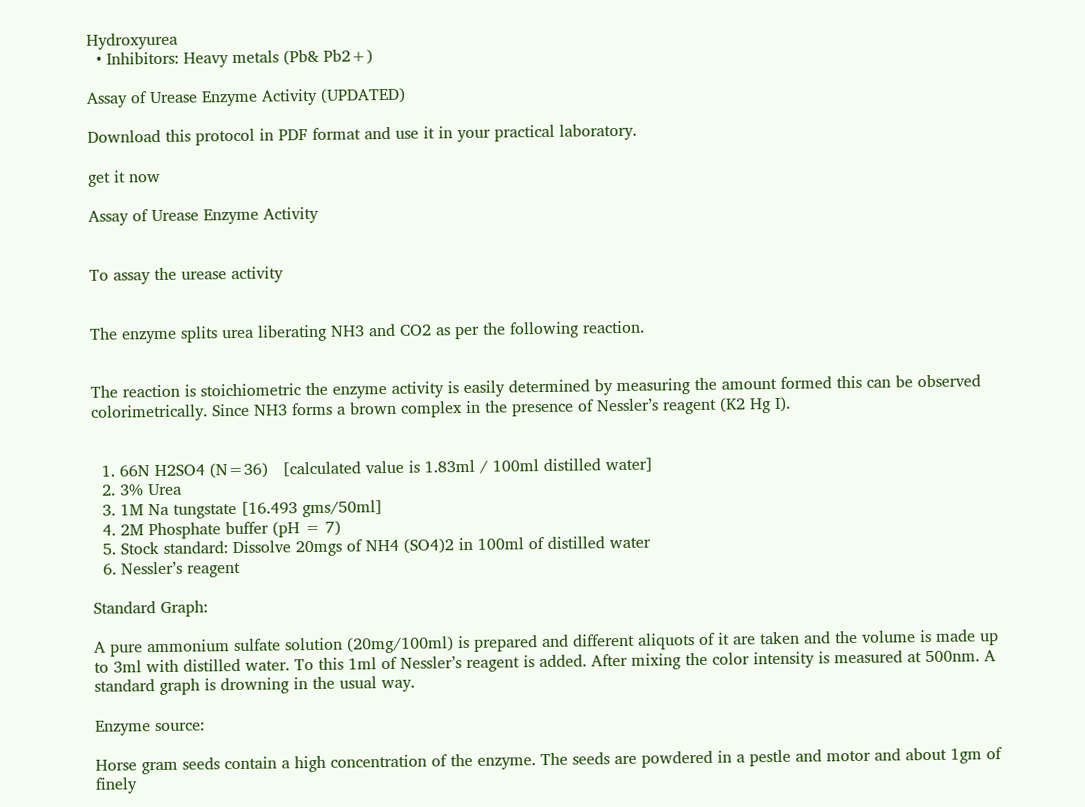Hydroxyurea
  • Inhibitors: Heavy metals (Pb& Pb2+)

Assay of Urease Enzyme Activity (UPDATED)

Download this protocol in PDF format and use it in your practical laboratory.

get it now

Assay of Urease Enzyme Activity


To assay the urease activity


The enzyme splits urea liberating NH3 and CO2 as per the following reaction.


The reaction is stoichiometric the enzyme activity is easily determined by measuring the amount formed this can be observed colorimetrically. Since NH3 forms a brown complex in the presence of Nessler’s reagent (K2 Hg I).


  1. 66N H2SO4 (N=36)   [calculated value is 1.83ml / 100ml distilled water]
  2. 3% Urea
  3. 1M Na tungstate [16.493 gms/50ml]
  4. 2M Phosphate buffer (pH = 7)
  5. Stock standard: Dissolve 20mgs of NH4 (SO4)2 in 100ml of distilled water
  6. Nessler’s reagent

Standard Graph:

A pure ammonium sulfate solution (20mg/100ml) is prepared and different aliquots of it are taken and the volume is made up to 3ml with distilled water. To this 1ml of Nessler’s reagent is added. After mixing the color intensity is measured at 500nm. A standard graph is drowning in the usual way.

Enzyme source:

Horse gram seeds contain a high concentration of the enzyme. The seeds are powdered in a pestle and motor and about 1gm of finely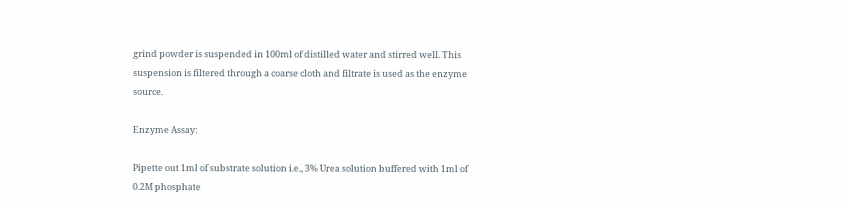grind powder is suspended in 100ml of distilled water and stirred well. This suspension is filtered through a coarse cloth and filtrate is used as the enzyme source.

Enzyme Assay:

Pipette out 1ml of substrate solution i.e., 3% Urea solution buffered with 1ml of 0.2M phosphate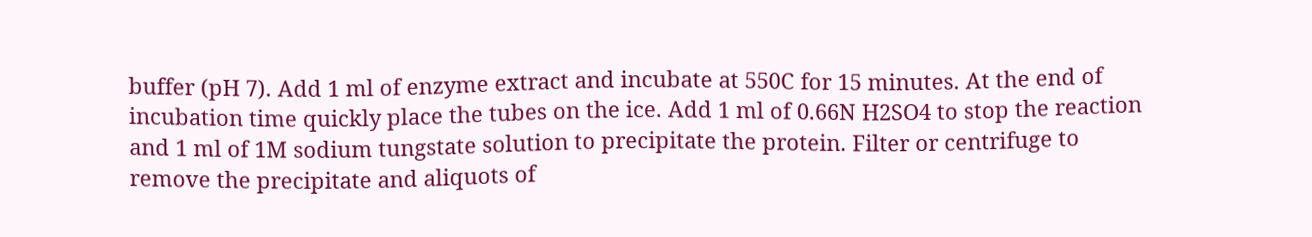buffer (pH 7). Add 1 ml of enzyme extract and incubate at 550C for 15 minutes. At the end of incubation time quickly place the tubes on the ice. Add 1 ml of 0.66N H2SO4 to stop the reaction and 1 ml of 1M sodium tungstate solution to precipitate the protein. Filter or centrifuge to remove the precipitate and aliquots of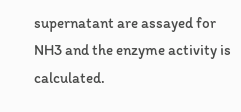supernatant are assayed for NH3 and the enzyme activity is calculated.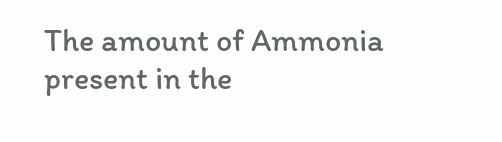The amount of Ammonia present in the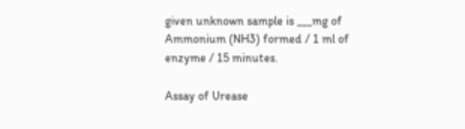given unknown sample is ___mg of Ammonium (NH3) formed / 1 ml of enzyme / 15 minutes.

Assay of Urease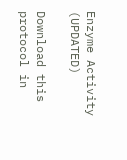Enzyme Activity (UPDATED)

Download this protocol in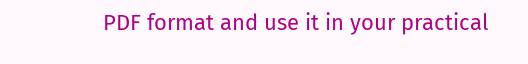PDF format and use it in your practical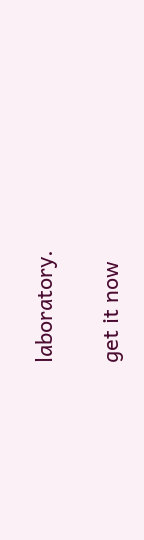laboratory.

get it now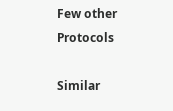Few other Protocols

Similar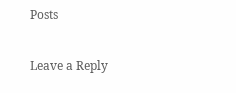Posts

Leave a Reply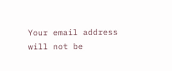Your email address will not be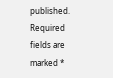published. Required fields are marked *